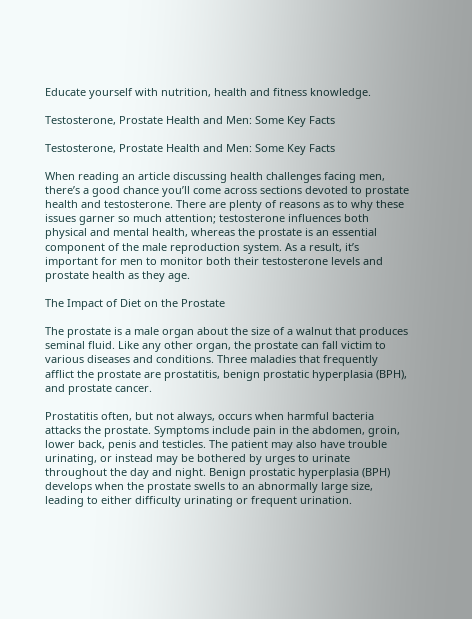Educate yourself with nutrition, health and fitness knowledge.

Testosterone, Prostate Health and Men: Some Key Facts

Testosterone, Prostate Health and Men: Some Key Facts

When reading an article discussing health challenges facing men, there’s a good chance you’ll come across sections devoted to prostate health and testosterone. There are plenty of reasons as to why these issues garner so much attention; testosterone influences both physical and mental health, whereas the prostate is an essential component of the male reproduction system. As a result, it’s important for men to monitor both their testosterone levels and prostate health as they age.

The Impact of Diet on the Prostate

The prostate is a male organ about the size of a walnut that produces seminal fluid. Like any other organ, the prostate can fall victim to various diseases and conditions. Three maladies that frequently afflict the prostate are prostatitis, benign prostatic hyperplasia (BPH), and prostate cancer.

Prostatitis often, but not always, occurs when harmful bacteria attacks the prostate. Symptoms include pain in the abdomen, groin, lower back, penis and testicles. The patient may also have trouble urinating, or instead may be bothered by urges to urinate throughout the day and night. Benign prostatic hyperplasia (BPH) develops when the prostate swells to an abnormally large size, leading to either difficulty urinating or frequent urination.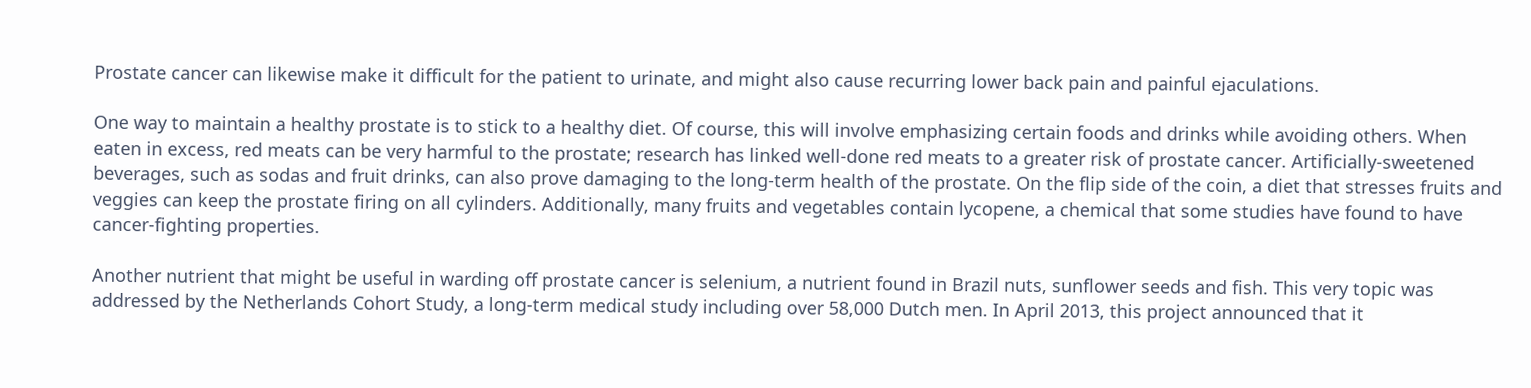Prostate cancer can likewise make it difficult for the patient to urinate, and might also cause recurring lower back pain and painful ejaculations.

One way to maintain a healthy prostate is to stick to a healthy diet. Of course, this will involve emphasizing certain foods and drinks while avoiding others. When eaten in excess, red meats can be very harmful to the prostate; research has linked well-done red meats to a greater risk of prostate cancer. Artificially-sweetened beverages, such as sodas and fruit drinks, can also prove damaging to the long-term health of the prostate. On the flip side of the coin, a diet that stresses fruits and veggies can keep the prostate firing on all cylinders. Additionally, many fruits and vegetables contain lycopene, a chemical that some studies have found to have cancer-fighting properties.

Another nutrient that might be useful in warding off prostate cancer is selenium, a nutrient found in Brazil nuts, sunflower seeds and fish. This very topic was addressed by the Netherlands Cohort Study, a long-term medical study including over 58,000 Dutch men. In April 2013, this project announced that it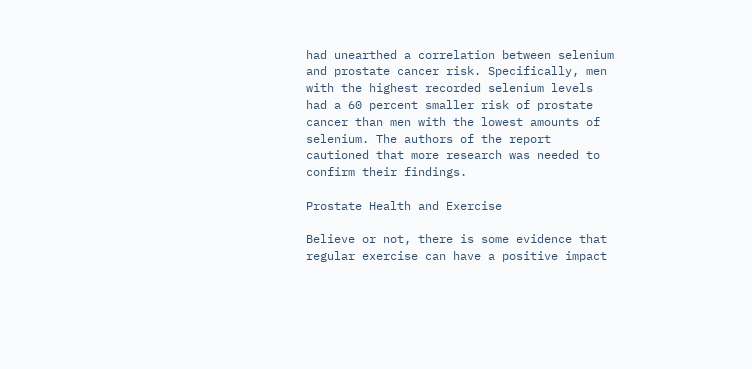had unearthed a correlation between selenium and prostate cancer risk. Specifically, men with the highest recorded selenium levels had a 60 percent smaller risk of prostate cancer than men with the lowest amounts of selenium. The authors of the report cautioned that more research was needed to confirm their findings.

Prostate Health and Exercise

Believe or not, there is some evidence that regular exercise can have a positive impact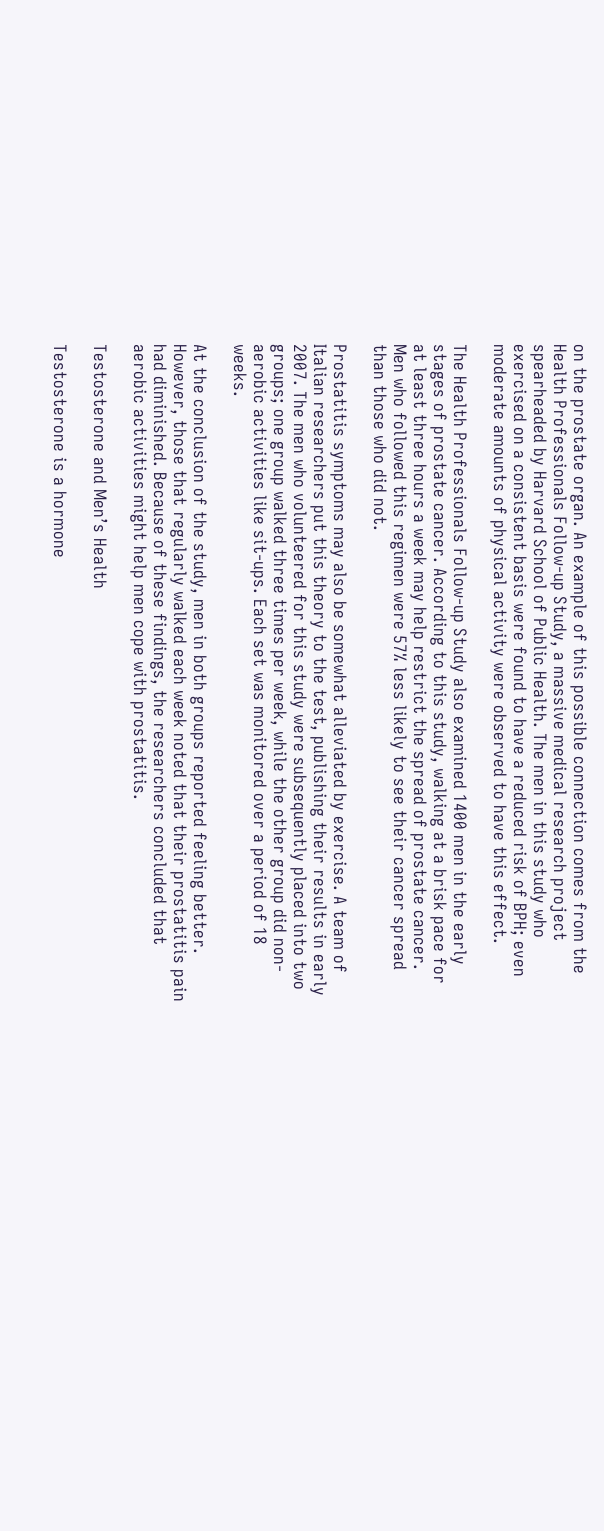on the prostate organ. An example of this possible connection comes from the Health Professionals Follow-up Study, a massive medical research project spearheaded by Harvard School of Public Health. The men in this study who exercised on a consistent basis were found to have a reduced risk of BPH; even moderate amounts of physical activity were observed to have this effect.

The Health Professionals Follow-up Study also examined 1400 men in the early stages of prostate cancer. According to this study, walking at a brisk pace for at least three hours a week may help restrict the spread of prostate cancer. Men who followed this regimen were 57% less likely to see their cancer spread than those who did not.

Prostatitis symptoms may also be somewhat alleviated by exercise. A team of Italian researchers put this theory to the test, publishing their results in early 2007. The men who volunteered for this study were subsequently placed into two groups; one group walked three times per week, while the other group did non-aerobic activities like sit-ups. Each set was monitored over a period of 18 weeks.

At the conclusion of the study, men in both groups reported feeling better. However, those that regularly walked each week noted that their prostatitis pain had diminished. Because of these findings, the researchers concluded that aerobic activities might help men cope with prostatitis.

Testosterone and Men’s Health

Testosterone is a hormone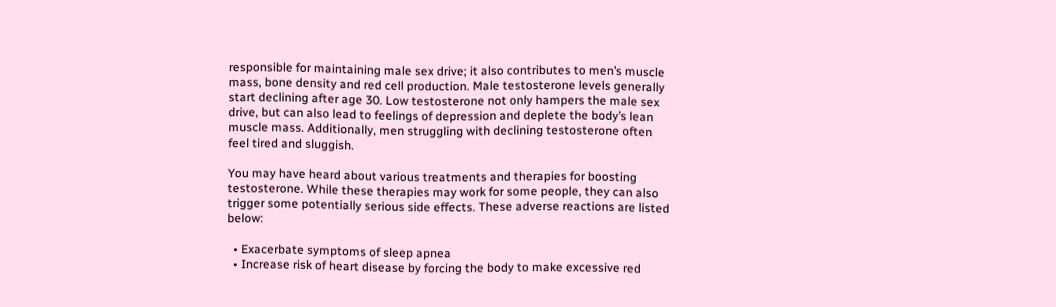responsible for maintaining male sex drive; it also contributes to men’s muscle mass, bone density and red cell production. Male testosterone levels generally start declining after age 30. Low testosterone not only hampers the male sex drive, but can also lead to feelings of depression and deplete the body’s lean muscle mass. Additionally, men struggling with declining testosterone often feel tired and sluggish.

You may have heard about various treatments and therapies for boosting testosterone. While these therapies may work for some people, they can also trigger some potentially serious side effects. These adverse reactions are listed below:

  • Exacerbate symptoms of sleep apnea
  • Increase risk of heart disease by forcing the body to make excessive red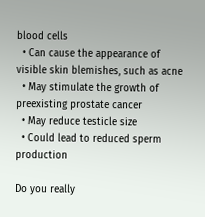blood cells
  • Can cause the appearance of visible skin blemishes, such as acne
  • May stimulate the growth of preexisting prostate cancer
  • May reduce testicle size
  • Could lead to reduced sperm production

Do you really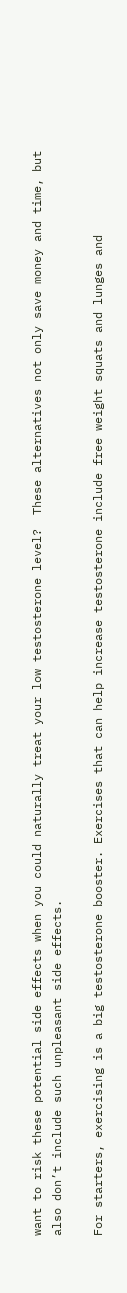want to risk these potential side effects when you could naturally treat your low testosterone level?  These alternatives not only save money and time, but also don’t include such unpleasant side effects.

For starters, exercising is a big testosterone booster. Exercises that can help increase testosterone include free weight squats and lunges and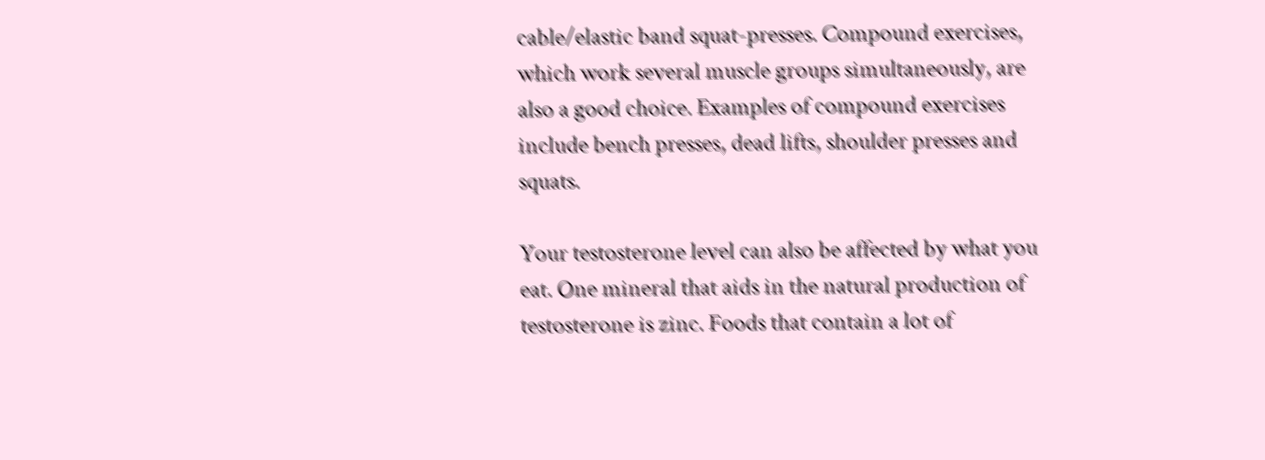cable/elastic band squat-presses. Compound exercises, which work several muscle groups simultaneously, are also a good choice. Examples of compound exercises include bench presses, dead lifts, shoulder presses and squats.

Your testosterone level can also be affected by what you eat. One mineral that aids in the natural production of testosterone is zinc. Foods that contain a lot of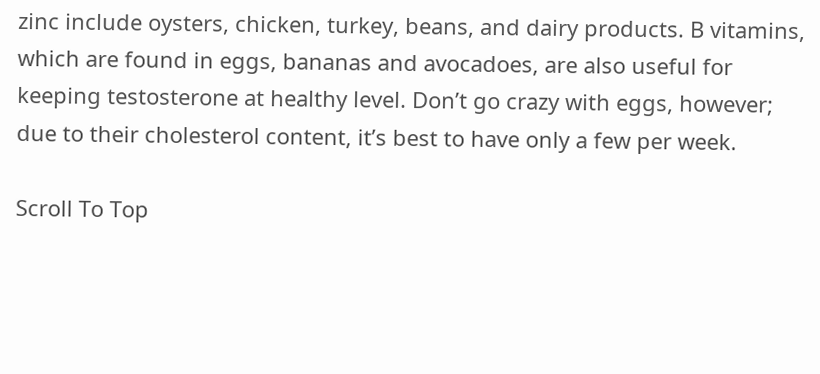zinc include oysters, chicken, turkey, beans, and dairy products. B vitamins, which are found in eggs, bananas and avocadoes, are also useful for keeping testosterone at healthy level. Don’t go crazy with eggs, however; due to their cholesterol content, it’s best to have only a few per week.

Scroll To Top